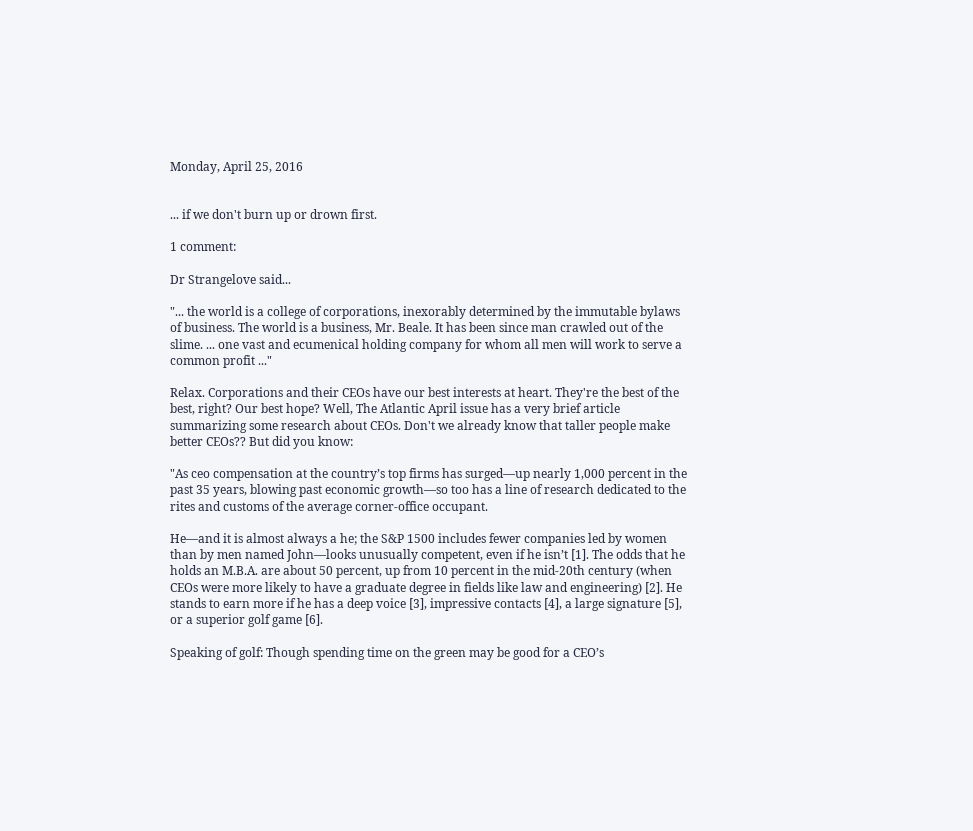Monday, April 25, 2016


... if we don't burn up or drown first.

1 comment:

Dr Strangelove said...

"... the world is a college of corporations, inexorably determined by the immutable bylaws of business. The world is a business, Mr. Beale. It has been since man crawled out of the slime. ... one vast and ecumenical holding company for whom all men will work to serve a common profit ..."

Relax. Corporations and their CEOs have our best interests at heart. They're the best of the best, right? Our best hope? Well, The Atlantic April issue has a very brief article summarizing some research about CEOs. Don't we already know that taller people make better CEOs?? But did you know:

"As ceo compensation at the country’s top firms has surged—up nearly 1,000 percent in the past 35 years, blowing past economic growth—so too has a line of research dedicated to the rites and customs of the average corner-office occupant.

He—and it is almost always a he; the S&P 1500 includes fewer companies led by women than by men named John—looks unusually competent, even if he isn’t [1]. The odds that he holds an M.B.A. are about 50 percent, up from 10 percent in the mid-20th century (when CEOs were more likely to have a graduate degree in fields like law and engineering) [2]. He stands to earn more if he has a deep voice [3], impressive contacts [4], a large signature [5], or a superior golf game [6].

Speaking of golf: Though spending time on the green may be good for a CEO’s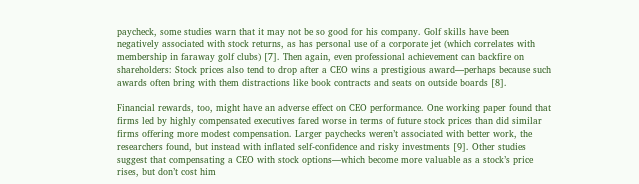paycheck, some studies warn that it may not be so good for his company. Golf skills have been negatively associated with stock returns, as has personal use of a corporate jet (which correlates with membership in faraway golf clubs) [7]. Then again, even professional achievement can backfire on shareholders: Stock prices also tend to drop after a CEO wins a prestigious award—perhaps because such awards often bring with them distractions like book contracts and seats on outside boards [8].

Financial rewards, too, might have an adverse effect on CEO performance. One working paper found that firms led by highly compensated executives fared worse in terms of future stock prices than did similar firms offering more modest compensation. Larger paychecks weren’t associated with better work, the researchers found, but instead with inflated self-confidence and risky investments [9]. Other studies suggest that compensating a CEO with stock options—which become more valuable as a stock’s price rises, but don’t cost him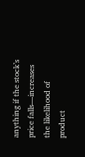anything if the stock’s price falls—increases the likelihood of product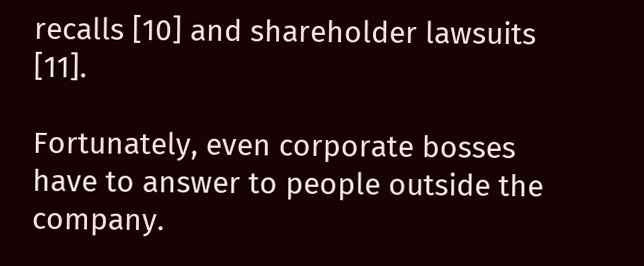recalls [10] and shareholder lawsuits [11].

Fortunately, even corporate bosses have to answer to people outside the company.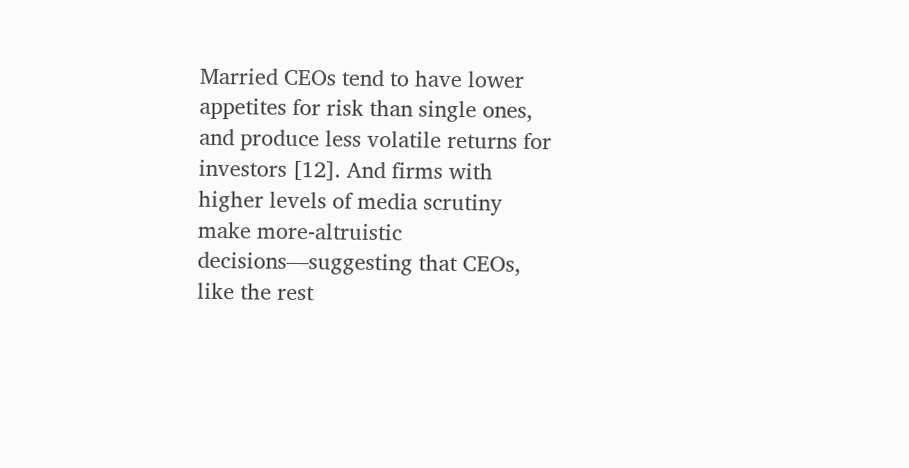Married CEOs tend to have lower appetites for risk than single ones, and produce less volatile returns for investors [12]. And firms with higher levels of media scrutiny make more-altruistic decisions—suggesting that CEOs, like the rest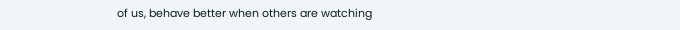of us, behave better when others are watching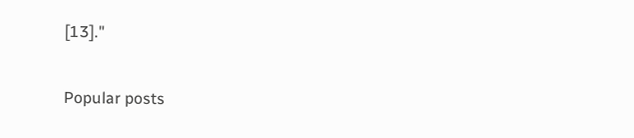[13]."

Popular posts